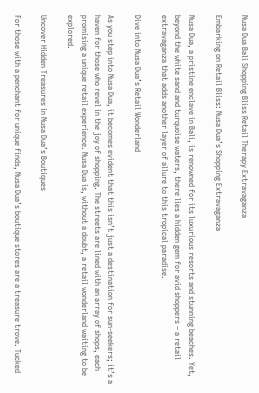Nusa Dua Bali Shopping Bliss Retail Therapy Extravaganza

Embarking on Retail Bliss: Nusa Dua’s Shopping Extravaganza

Nusa Dua, a pristine enclave in Bali, is renowned for its luxurious resorts and stunning beaches. Yet, beyond the white sand and turquoise waters, there lies a hidden gem for avid shoppers – a retail extravaganza that adds another layer of allure to this tropical paradise.

Dive into Nusa Dua’s Retail Wonderland

As you step into Nusa Dua, it becomes evident that this isn’t just a destination for sun-seekers; it’s a haven for those who revel in the joy of shopping. The streets are lined with an array of shops, each promising a unique retail experience. Nusa Dua is, without a doubt, a retail wonderland waiting to be explored.

Uncover Hidden Treasures in Nusa Dua’s Boutiques

For those with a penchant for unique finds, Nusa Dua’s boutique stores are a treasure trove. Tucked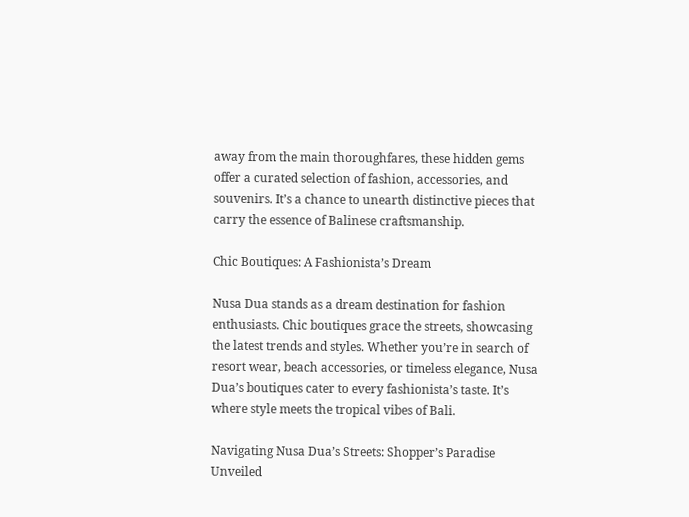away from the main thoroughfares, these hidden gems offer a curated selection of fashion, accessories, and souvenirs. It’s a chance to unearth distinctive pieces that carry the essence of Balinese craftsmanship.

Chic Boutiques: A Fashionista’s Dream

Nusa Dua stands as a dream destination for fashion enthusiasts. Chic boutiques grace the streets, showcasing the latest trends and styles. Whether you’re in search of resort wear, beach accessories, or timeless elegance, Nusa Dua’s boutiques cater to every fashionista’s taste. It’s where style meets the tropical vibes of Bali.

Navigating Nusa Dua’s Streets: Shopper’s Paradise Unveiled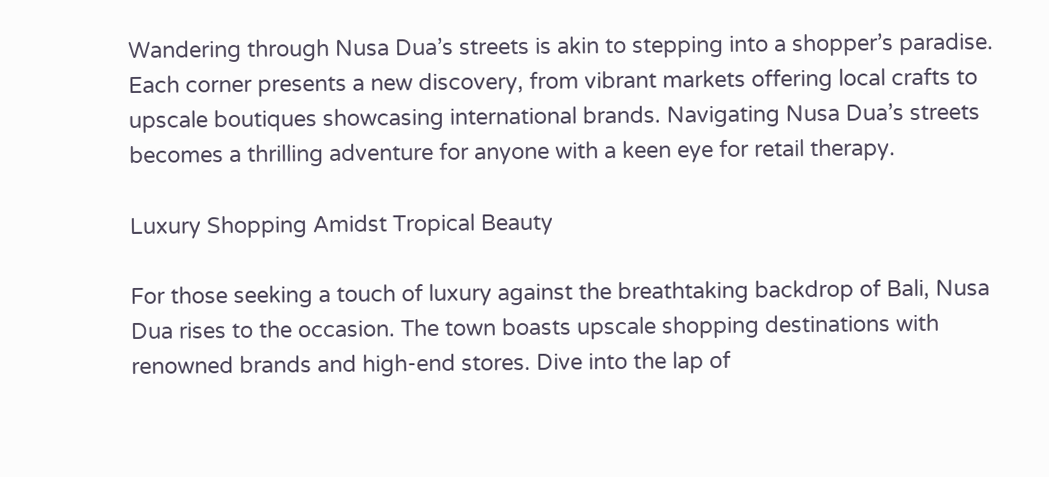Wandering through Nusa Dua’s streets is akin to stepping into a shopper’s paradise. Each corner presents a new discovery, from vibrant markets offering local crafts to upscale boutiques showcasing international brands. Navigating Nusa Dua’s streets becomes a thrilling adventure for anyone with a keen eye for retail therapy.

Luxury Shopping Amidst Tropical Beauty

For those seeking a touch of luxury against the breathtaking backdrop of Bali, Nusa Dua rises to the occasion. The town boasts upscale shopping destinations with renowned brands and high-end stores. Dive into the lap of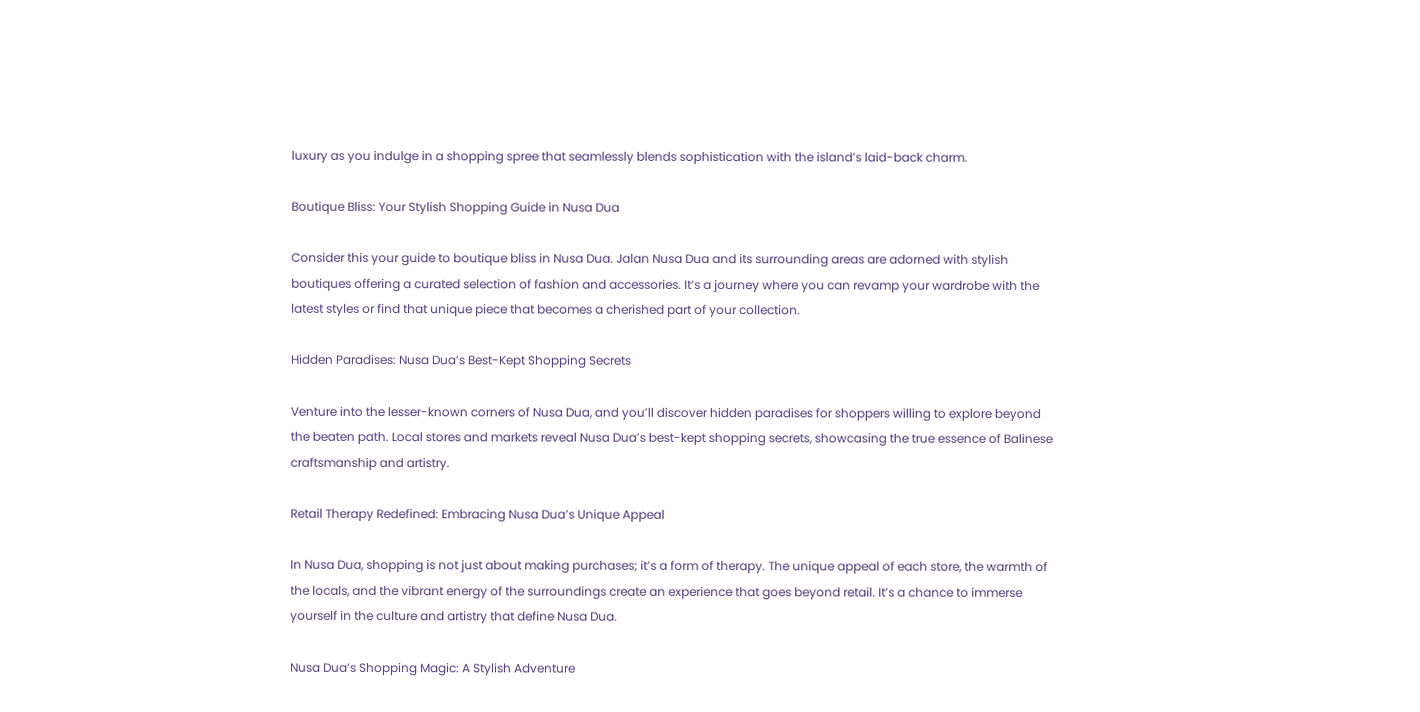luxury as you indulge in a shopping spree that seamlessly blends sophistication with the island’s laid-back charm.

Boutique Bliss: Your Stylish Shopping Guide in Nusa Dua

Consider this your guide to boutique bliss in Nusa Dua. Jalan Nusa Dua and its surrounding areas are adorned with stylish boutiques offering a curated selection of fashion and accessories. It’s a journey where you can revamp your wardrobe with the latest styles or find that unique piece that becomes a cherished part of your collection.

Hidden Paradises: Nusa Dua’s Best-Kept Shopping Secrets

Venture into the lesser-known corners of Nusa Dua, and you’ll discover hidden paradises for shoppers willing to explore beyond the beaten path. Local stores and markets reveal Nusa Dua’s best-kept shopping secrets, showcasing the true essence of Balinese craftsmanship and artistry.

Retail Therapy Redefined: Embracing Nusa Dua’s Unique Appeal

In Nusa Dua, shopping is not just about making purchases; it’s a form of therapy. The unique appeal of each store, the warmth of the locals, and the vibrant energy of the surroundings create an experience that goes beyond retail. It’s a chance to immerse yourself in the culture and artistry that define Nusa Dua.

Nusa Dua’s Shopping Magic: A Stylish Adventure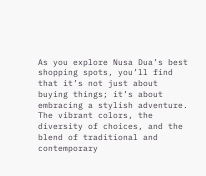As you explore Nusa Dua’s best shopping spots, you’ll find that it’s not just about buying things; it’s about embracing a stylish adventure. The vibrant colors, the diversity of choices, and the blend of traditional and contemporary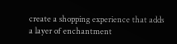create a shopping experience that adds a layer of enchantment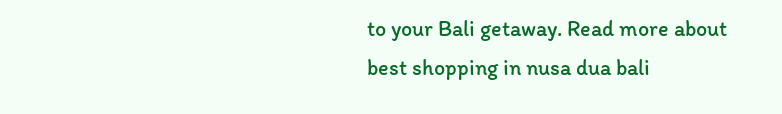to your Bali getaway. Read more about best shopping in nusa dua bali